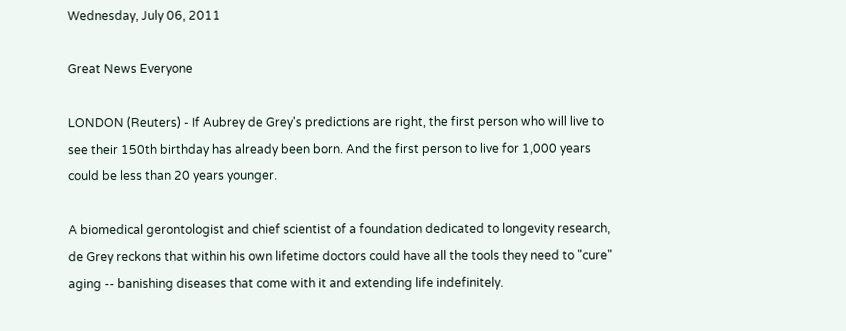Wednesday, July 06, 2011

Great News Everyone

LONDON (Reuters) - If Aubrey de Grey's predictions are right, the first person who will live to see their 150th birthday has already been born. And the first person to live for 1,000 years could be less than 20 years younger.

A biomedical gerontologist and chief scientist of a foundation dedicated to longevity research, de Grey reckons that within his own lifetime doctors could have all the tools they need to "cure" aging -- banishing diseases that come with it and extending life indefinitely.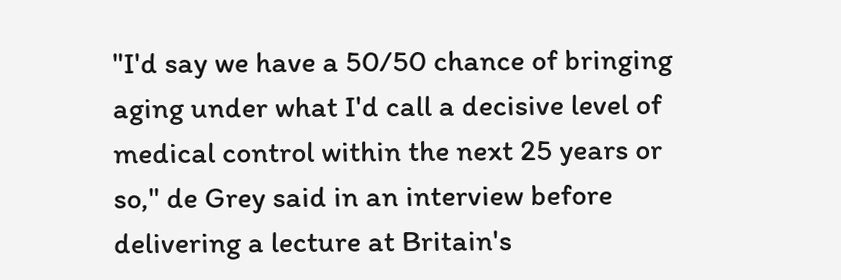"I'd say we have a 50/50 chance of bringing aging under what I'd call a decisive level of medical control within the next 25 years or so," de Grey said in an interview before delivering a lecture at Britain's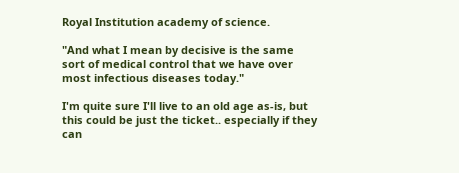Royal Institution academy of science.

"And what I mean by decisive is the same sort of medical control that we have over most infectious diseases today."

I'm quite sure I'll live to an old age as-is, but this could be just the ticket.. especially if they can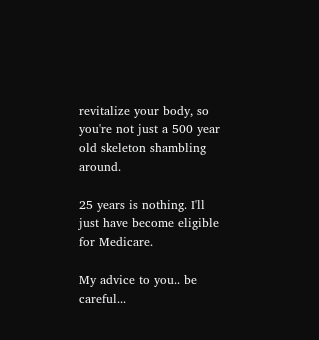revitalize your body, so you're not just a 500 year old skeleton shambling around.

25 years is nothing. I'll just have become eligible for Medicare.

My advice to you.. be careful...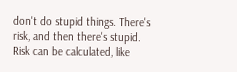don't do stupid things. There's risk, and then there's stupid. Risk can be calculated, like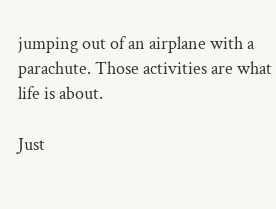jumping out of an airplane with a parachute. Those activities are what life is about.

Just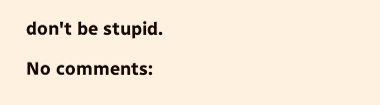don't be stupid.

No comments: